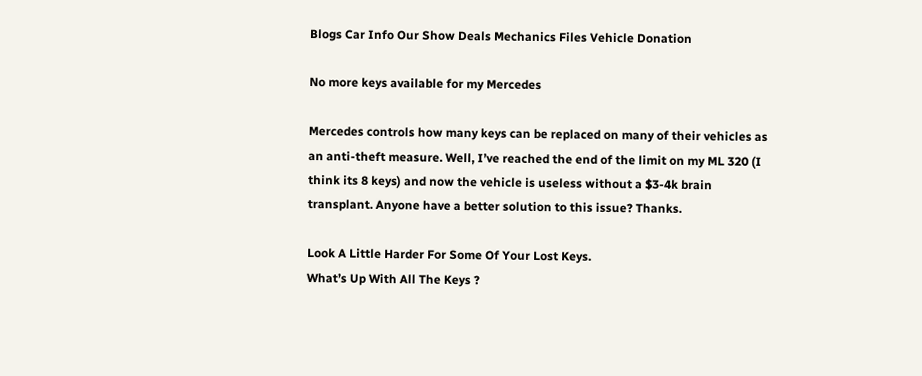Blogs Car Info Our Show Deals Mechanics Files Vehicle Donation

No more keys available for my Mercedes

Mercedes controls how many keys can be replaced on many of their vehicles as an anti-theft measure. Well, I’ve reached the end of the limit on my ML 320 (I think its 8 keys) and now the vehicle is useless without a $3-4k brain transplant. Anyone have a better solution to this issue? Thanks.

Look A Little Harder For Some Of Your Lost Keys.
What’s Up With All The Keys ?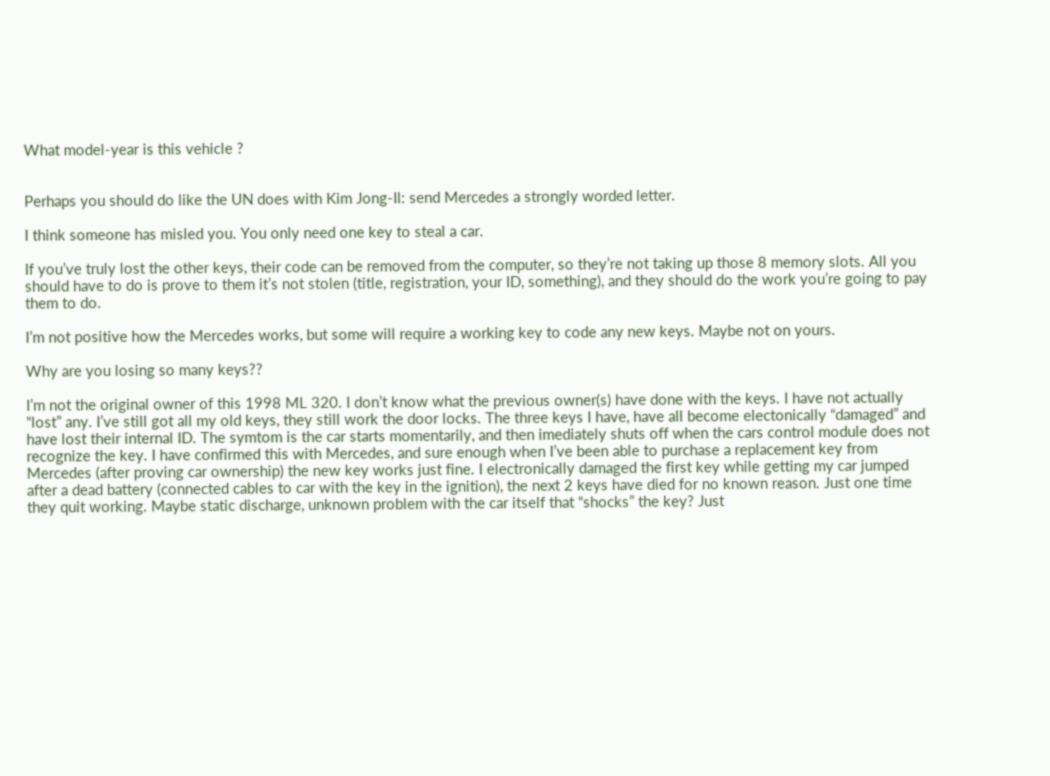What model-year is this vehicle ?


Perhaps you should do like the UN does with Kim Jong-Il: send Mercedes a strongly worded letter.

I think someone has misled you. You only need one key to steal a car.

If you’ve truly lost the other keys, their code can be removed from the computer, so they’re not taking up those 8 memory slots. All you should have to do is prove to them it’s not stolen (title, registration, your ID, something), and they should do the work you’re going to pay them to do.

I’m not positive how the Mercedes works, but some will require a working key to code any new keys. Maybe not on yours.

Why are you losing so many keys??

I’m not the original owner of this 1998 ML 320. I don’t know what the previous owner(s) have done with the keys. I have not actually “lost” any. I’ve still got all my old keys, they still work the door locks. The three keys I have, have all become electonically “damaged” and have lost their internal ID. The symtom is the car starts momentarily, and then imediately shuts off when the cars control module does not recognize the key. I have confirmed this with Mercedes, and sure enough when I’ve been able to purchase a replacement key from Mercedes (after proving car ownership) the new key works just fine. I electronically damaged the first key while getting my car jumped after a dead battery (connected cables to car with the key in the ignition), the next 2 keys have died for no known reason. Just one time they quit working. Maybe static discharge, unknown problem with the car itself that “shocks” the key? Just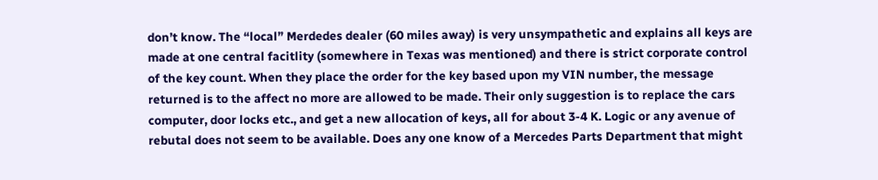don’t know. The “local” Merdedes dealer (60 miles away) is very unsympathetic and explains all keys are made at one central facitlity (somewhere in Texas was mentioned) and there is strict corporate control of the key count. When they place the order for the key based upon my VIN number, the message returned is to the affect no more are allowed to be made. Their only suggestion is to replace the cars computer, door locks etc., and get a new allocation of keys, all for about 3-4 K. Logic or any avenue of rebutal does not seem to be available. Does any one know of a Mercedes Parts Department that might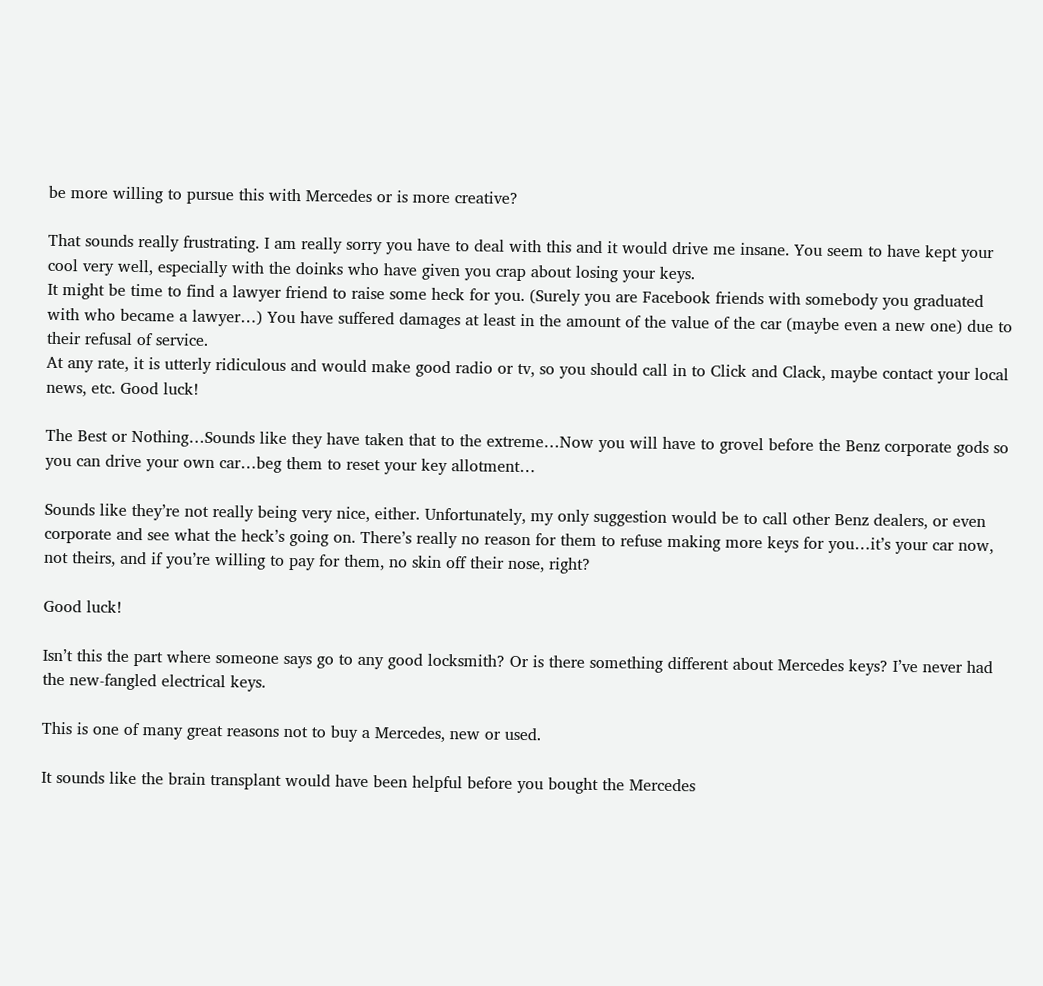be more willing to pursue this with Mercedes or is more creative?

That sounds really frustrating. I am really sorry you have to deal with this and it would drive me insane. You seem to have kept your cool very well, especially with the doinks who have given you crap about losing your keys.
It might be time to find a lawyer friend to raise some heck for you. (Surely you are Facebook friends with somebody you graduated with who became a lawyer…) You have suffered damages at least in the amount of the value of the car (maybe even a new one) due to their refusal of service.
At any rate, it is utterly ridiculous and would make good radio or tv, so you should call in to Click and Clack, maybe contact your local news, etc. Good luck!

The Best or Nothing…Sounds like they have taken that to the extreme…Now you will have to grovel before the Benz corporate gods so you can drive your own car…beg them to reset your key allotment…

Sounds like they’re not really being very nice, either. Unfortunately, my only suggestion would be to call other Benz dealers, or even corporate and see what the heck’s going on. There’s really no reason for them to refuse making more keys for you…it’s your car now, not theirs, and if you’re willing to pay for them, no skin off their nose, right?

Good luck!

Isn’t this the part where someone says go to any good locksmith? Or is there something different about Mercedes keys? I’ve never had the new-fangled electrical keys.

This is one of many great reasons not to buy a Mercedes, new or used.

It sounds like the brain transplant would have been helpful before you bought the Mercedes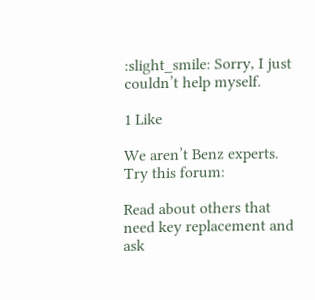:slight_smile: Sorry, I just couldn’t help myself.

1 Like

We aren’t Benz experts. Try this forum:

Read about others that need key replacement and ask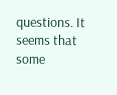questions. It seems that some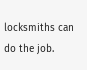locksmiths can do the job.